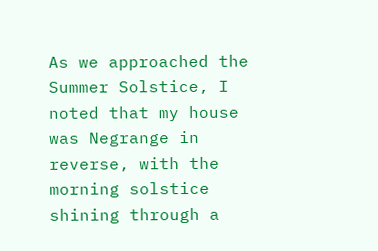As we approached the Summer Solstice, I noted that my house was Negrange in reverse, with the morning solstice shining through a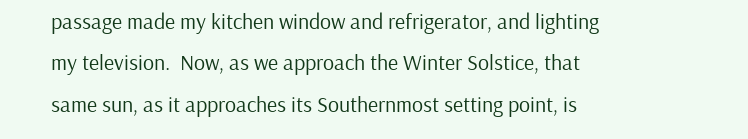passage made my kitchen window and refrigerator, and lighting my television.  Now, as we approach the Winter Solstice, that same sun, as it approaches its Southernmost setting point, is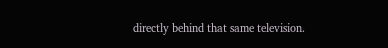directly behind that same television.